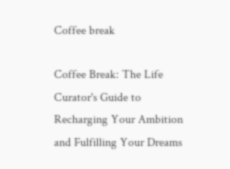Coffee break

Coffee Break: The Life Curator's Guide to Recharging Your Ambition and Fulfilling Your Dreams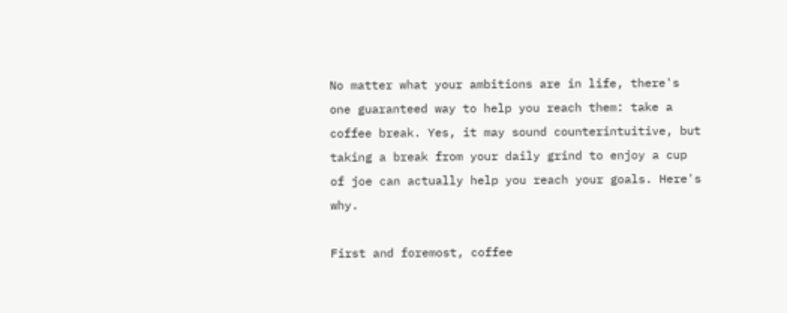No matter what your ambitions are in life, there's one guaranteed way to help you reach them: take a coffee break. Yes, it may sound counterintuitive, but taking a break from your daily grind to enjoy a cup of joe can actually help you reach your goals. Here's why.

First and foremost, coffee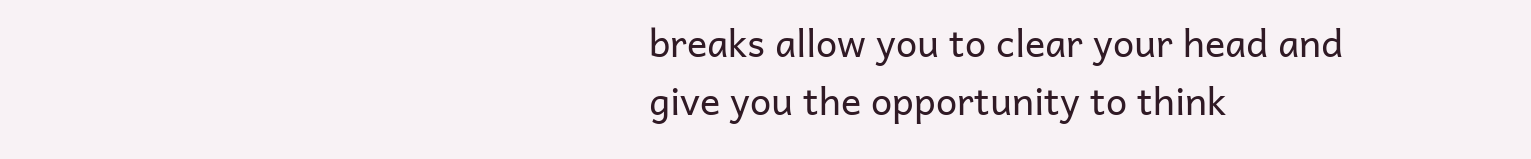breaks allow you to clear your head and give you the opportunity to think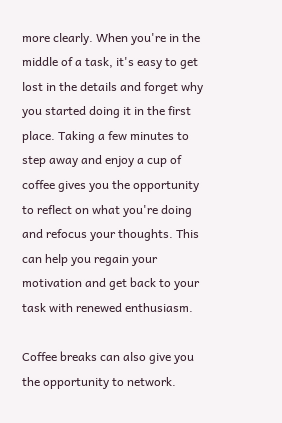more clearly. When you're in the middle of a task, it's easy to get lost in the details and forget why you started doing it in the first place. Taking a few minutes to step away and enjoy a cup of coffee gives you the opportunity to reflect on what you're doing and refocus your thoughts. This can help you regain your motivation and get back to your task with renewed enthusiasm.

Coffee breaks can also give you the opportunity to network.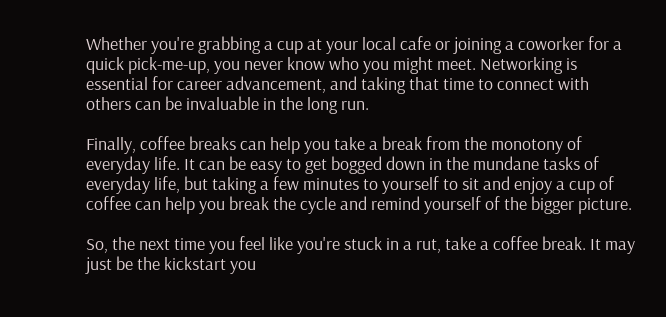Whether you're grabbing a cup at your local cafe or joining a coworker for a quick pick-me-up, you never know who you might meet. Networking is essential for career advancement, and taking that time to connect with others can be invaluable in the long run.

Finally, coffee breaks can help you take a break from the monotony of everyday life. It can be easy to get bogged down in the mundane tasks of everyday life, but taking a few minutes to yourself to sit and enjoy a cup of coffee can help you break the cycle and remind yourself of the bigger picture.

So, the next time you feel like you're stuck in a rut, take a coffee break. It may just be the kickstart you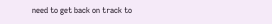need to get back on track to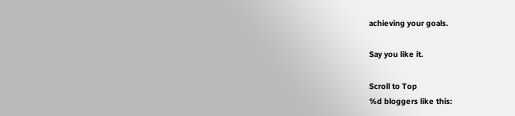achieving your goals.

Say you like it.

Scroll to Top
%d bloggers like this: